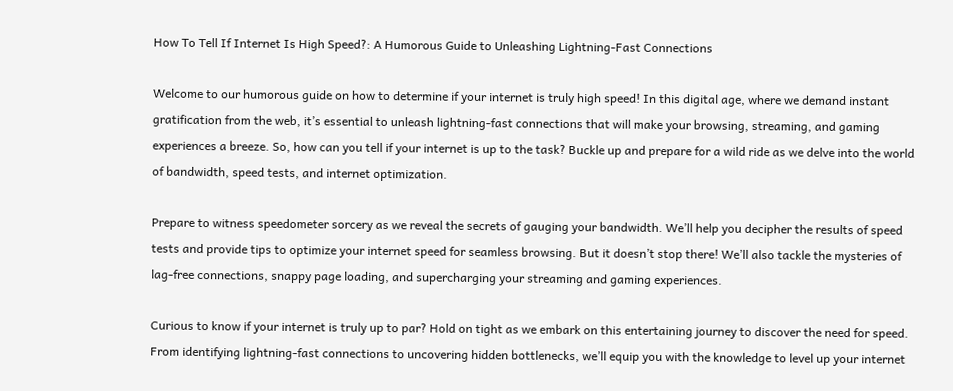How To Tell If Internet Is High Speed?: A Humorous Guide to Unleashing Lightning-Fast Connections

Welcome to our humorous guide on how to determine if your internet is truly high speed! In this digital age, where we demand instant gratification from the web, it’s essential to unleash lightning-fast connections that will make your browsing, streaming, and gaming experiences a breeze. So, how can you tell if your internet is up to the task? Buckle up and prepare for a wild ride as we delve into the world of bandwidth, speed tests, and internet optimization.

Prepare to witness speedometer sorcery as we reveal the secrets of gauging your bandwidth. We’ll help you decipher the results of speed tests and provide tips to optimize your internet speed for seamless browsing. But it doesn’t stop there! We’ll also tackle the mysteries of lag-free connections, snappy page loading, and supercharging your streaming and gaming experiences.

Curious to know if your internet is truly up to par? Hold on tight as we embark on this entertaining journey to discover the need for speed. From identifying lightning-fast connections to uncovering hidden bottlenecks, we’ll equip you with the knowledge to level up your internet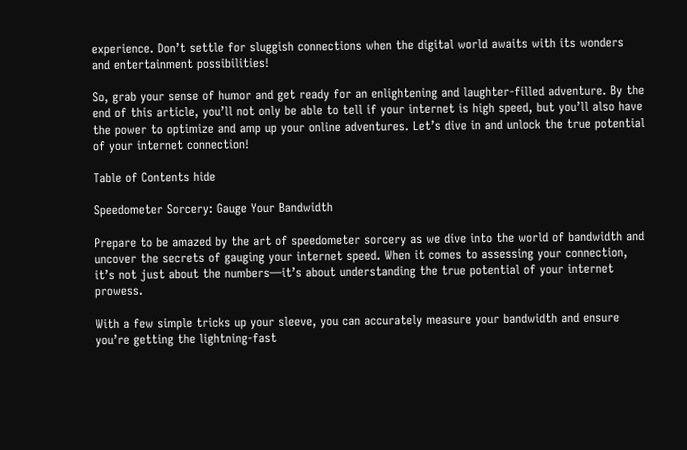experience. Don’t settle for sluggish connections when the digital world awaits with its wonders and entertainment possibilities!

So, grab your sense of humor and get ready for an enlightening and laughter-filled adventure. By the end of this article, you’ll not only be able to tell if your internet is high speed, but you’ll also have the power to optimize and amp up your online adventures. Let’s dive in and unlock the true potential of your internet connection!

Table of Contents hide

Speedometer Sorcery: Gauge Your Bandwidth

Prepare to be amazed by the art of speedometer sorcery as we dive into the world of bandwidth and uncover the secrets of gauging your internet speed. When it comes to assessing your connection, it’s not just about the numbers—it’s about understanding the true potential of your internet prowess.

With a few simple tricks up your sleeve, you can accurately measure your bandwidth and ensure you’re getting the lightning-fast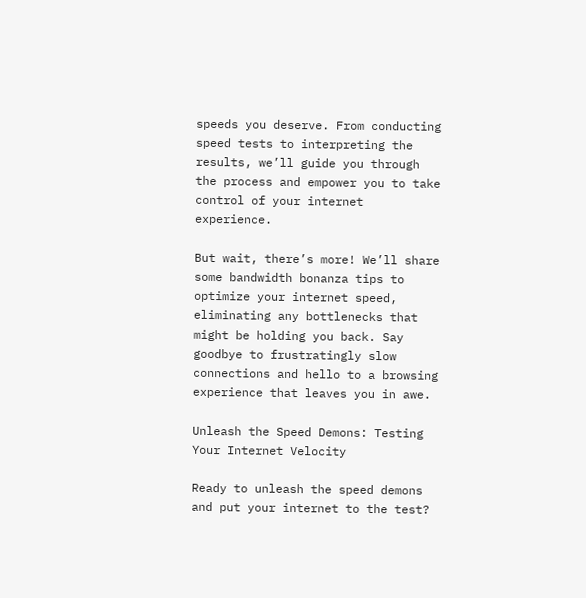speeds you deserve. From conducting speed tests to interpreting the results, we’ll guide you through the process and empower you to take control of your internet experience.

But wait, there’s more! We’ll share some bandwidth bonanza tips to optimize your internet speed, eliminating any bottlenecks that might be holding you back. Say goodbye to frustratingly slow connections and hello to a browsing experience that leaves you in awe.

Unleash the Speed Demons: Testing Your Internet Velocity

Ready to unleash the speed demons and put your internet to the test?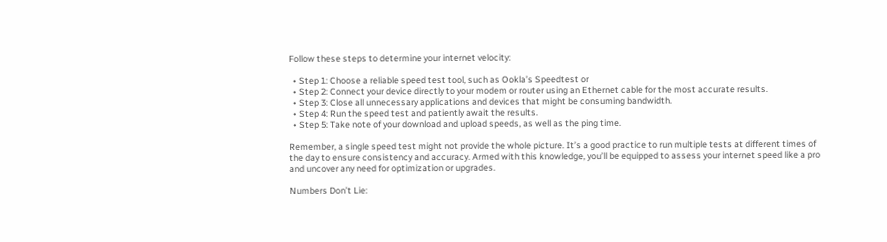Follow these steps to determine your internet velocity:

  • Step 1: Choose a reliable speed test tool, such as Ookla’s Speedtest or
  • Step 2: Connect your device directly to your modem or router using an Ethernet cable for the most accurate results.
  • Step 3: Close all unnecessary applications and devices that might be consuming bandwidth.
  • Step 4: Run the speed test and patiently await the results.
  • Step 5: Take note of your download and upload speeds, as well as the ping time.

Remember, a single speed test might not provide the whole picture. It’s a good practice to run multiple tests at different times of the day to ensure consistency and accuracy. Armed with this knowledge, you’ll be equipped to assess your internet speed like a pro and uncover any need for optimization or upgrades.

Numbers Don’t Lie: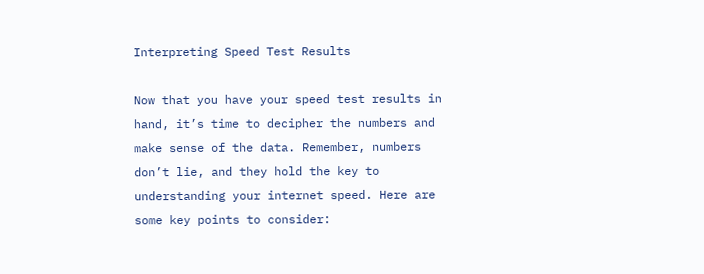Interpreting Speed Test Results

Now that you have your speed test results in hand, it’s time to decipher the numbers and make sense of the data. Remember, numbers don’t lie, and they hold the key to understanding your internet speed. Here are some key points to consider: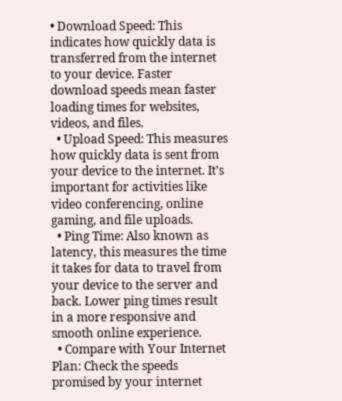• Download Speed: This indicates how quickly data is transferred from the internet to your device. Faster download speeds mean faster loading times for websites, videos, and files.
  • Upload Speed: This measures how quickly data is sent from your device to the internet. It’s important for activities like video conferencing, online gaming, and file uploads.
  • Ping Time: Also known as latency, this measures the time it takes for data to travel from your device to the server and back. Lower ping times result in a more responsive and smooth online experience.
  • Compare with Your Internet Plan: Check the speeds promised by your internet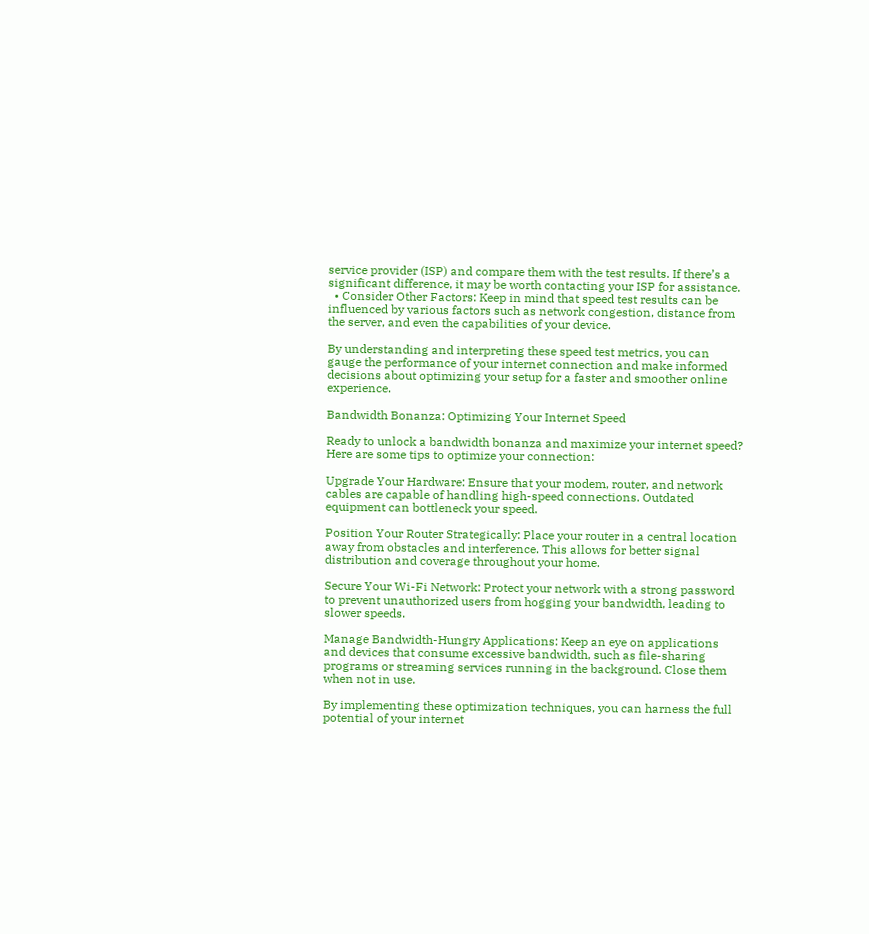service provider (ISP) and compare them with the test results. If there’s a significant difference, it may be worth contacting your ISP for assistance.
  • Consider Other Factors: Keep in mind that speed test results can be influenced by various factors such as network congestion, distance from the server, and even the capabilities of your device.

By understanding and interpreting these speed test metrics, you can gauge the performance of your internet connection and make informed decisions about optimizing your setup for a faster and smoother online experience.

Bandwidth Bonanza: Optimizing Your Internet Speed

Ready to unlock a bandwidth bonanza and maximize your internet speed? Here are some tips to optimize your connection:

Upgrade Your Hardware: Ensure that your modem, router, and network cables are capable of handling high-speed connections. Outdated equipment can bottleneck your speed.

Position Your Router Strategically: Place your router in a central location away from obstacles and interference. This allows for better signal distribution and coverage throughout your home.

Secure Your Wi-Fi Network: Protect your network with a strong password to prevent unauthorized users from hogging your bandwidth, leading to slower speeds.

Manage Bandwidth-Hungry Applications: Keep an eye on applications and devices that consume excessive bandwidth, such as file-sharing programs or streaming services running in the background. Close them when not in use.

By implementing these optimization techniques, you can harness the full potential of your internet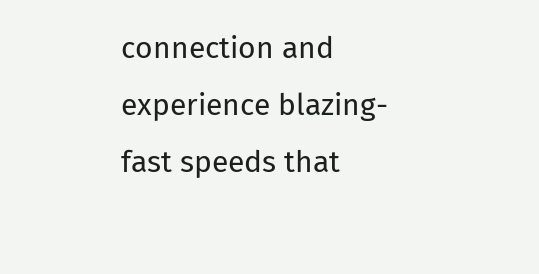connection and experience blazing-fast speeds that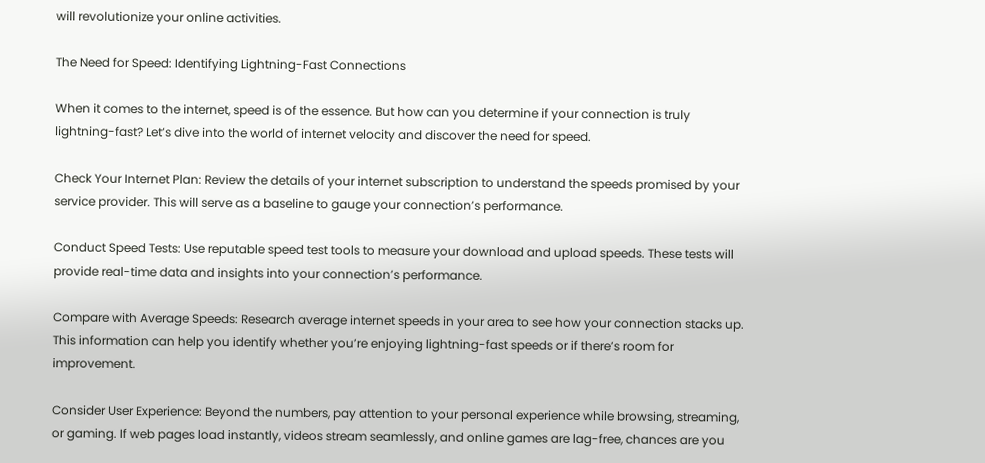will revolutionize your online activities.

The Need for Speed: Identifying Lightning-Fast Connections

When it comes to the internet, speed is of the essence. But how can you determine if your connection is truly lightning-fast? Let’s dive into the world of internet velocity and discover the need for speed.

Check Your Internet Plan: Review the details of your internet subscription to understand the speeds promised by your service provider. This will serve as a baseline to gauge your connection’s performance.

Conduct Speed Tests: Use reputable speed test tools to measure your download and upload speeds. These tests will provide real-time data and insights into your connection’s performance.

Compare with Average Speeds: Research average internet speeds in your area to see how your connection stacks up. This information can help you identify whether you’re enjoying lightning-fast speeds or if there’s room for improvement.

Consider User Experience: Beyond the numbers, pay attention to your personal experience while browsing, streaming, or gaming. If web pages load instantly, videos stream seamlessly, and online games are lag-free, chances are you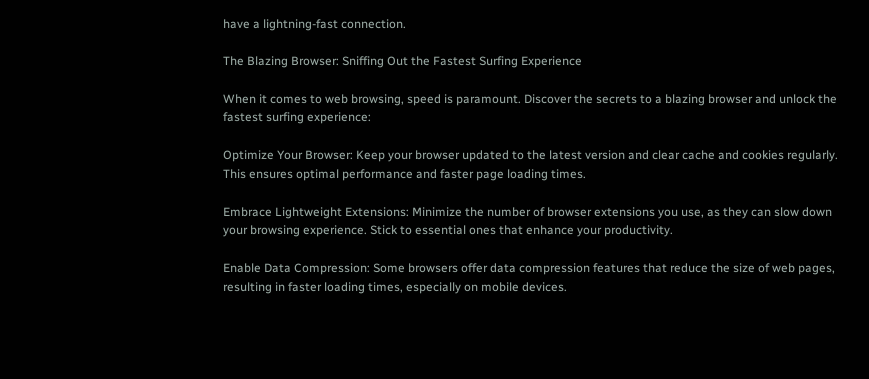have a lightning-fast connection.

The Blazing Browser: Sniffing Out the Fastest Surfing Experience

When it comes to web browsing, speed is paramount. Discover the secrets to a blazing browser and unlock the fastest surfing experience:

Optimize Your Browser: Keep your browser updated to the latest version and clear cache and cookies regularly. This ensures optimal performance and faster page loading times.

Embrace Lightweight Extensions: Minimize the number of browser extensions you use, as they can slow down your browsing experience. Stick to essential ones that enhance your productivity.

Enable Data Compression: Some browsers offer data compression features that reduce the size of web pages, resulting in faster loading times, especially on mobile devices.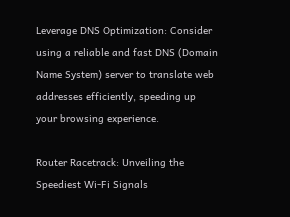Leverage DNS Optimization: Consider using a reliable and fast DNS (Domain Name System) server to translate web addresses efficiently, speeding up your browsing experience.

Router Racetrack: Unveiling the Speediest Wi-Fi Signals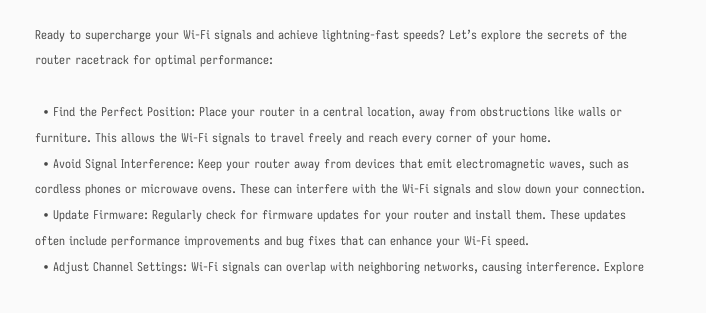Ready to supercharge your Wi-Fi signals and achieve lightning-fast speeds? Let’s explore the secrets of the router racetrack for optimal performance:

  • Find the Perfect Position: Place your router in a central location, away from obstructions like walls or furniture. This allows the Wi-Fi signals to travel freely and reach every corner of your home.
  • Avoid Signal Interference: Keep your router away from devices that emit electromagnetic waves, such as cordless phones or microwave ovens. These can interfere with the Wi-Fi signals and slow down your connection.
  • Update Firmware: Regularly check for firmware updates for your router and install them. These updates often include performance improvements and bug fixes that can enhance your Wi-Fi speed.
  • Adjust Channel Settings: Wi-Fi signals can overlap with neighboring networks, causing interference. Explore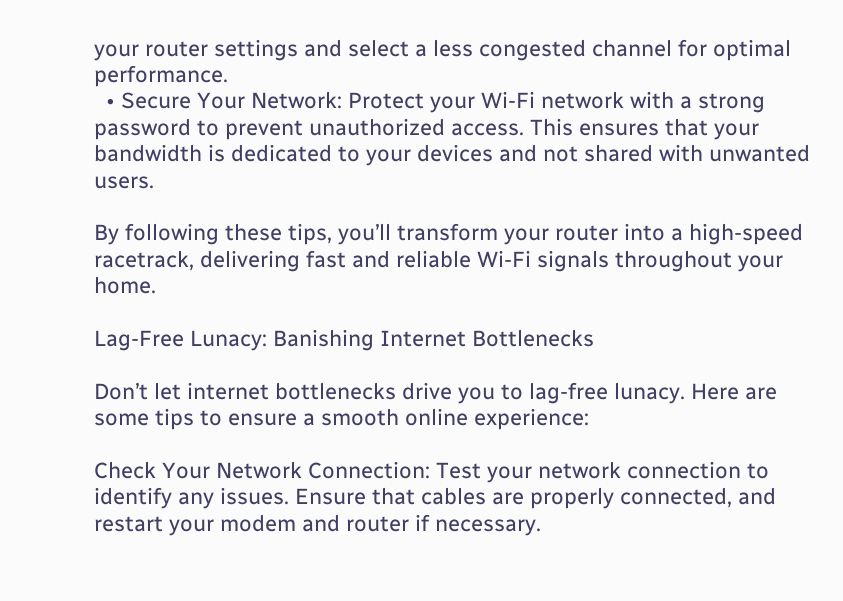your router settings and select a less congested channel for optimal performance.
  • Secure Your Network: Protect your Wi-Fi network with a strong password to prevent unauthorized access. This ensures that your bandwidth is dedicated to your devices and not shared with unwanted users.

By following these tips, you’ll transform your router into a high-speed racetrack, delivering fast and reliable Wi-Fi signals throughout your home.

Lag-Free Lunacy: Banishing Internet Bottlenecks

Don’t let internet bottlenecks drive you to lag-free lunacy. Here are some tips to ensure a smooth online experience:

Check Your Network Connection: Test your network connection to identify any issues. Ensure that cables are properly connected, and restart your modem and router if necessary.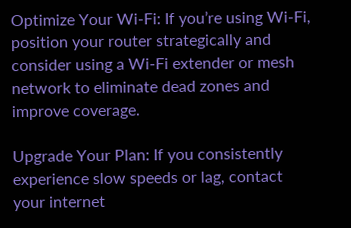Optimize Your Wi-Fi: If you’re using Wi-Fi, position your router strategically and consider using a Wi-Fi extender or mesh network to eliminate dead zones and improve coverage.

Upgrade Your Plan: If you consistently experience slow speeds or lag, contact your internet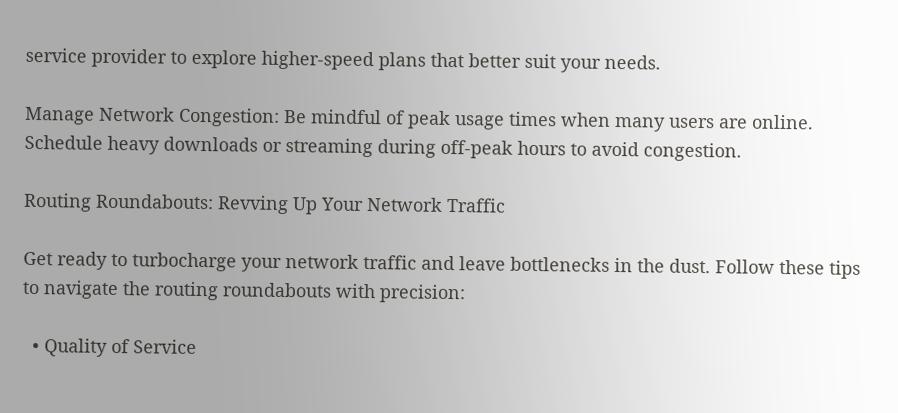service provider to explore higher-speed plans that better suit your needs.

Manage Network Congestion: Be mindful of peak usage times when many users are online. Schedule heavy downloads or streaming during off-peak hours to avoid congestion.

Routing Roundabouts: Revving Up Your Network Traffic

Get ready to turbocharge your network traffic and leave bottlenecks in the dust. Follow these tips to navigate the routing roundabouts with precision:

  • Quality of Service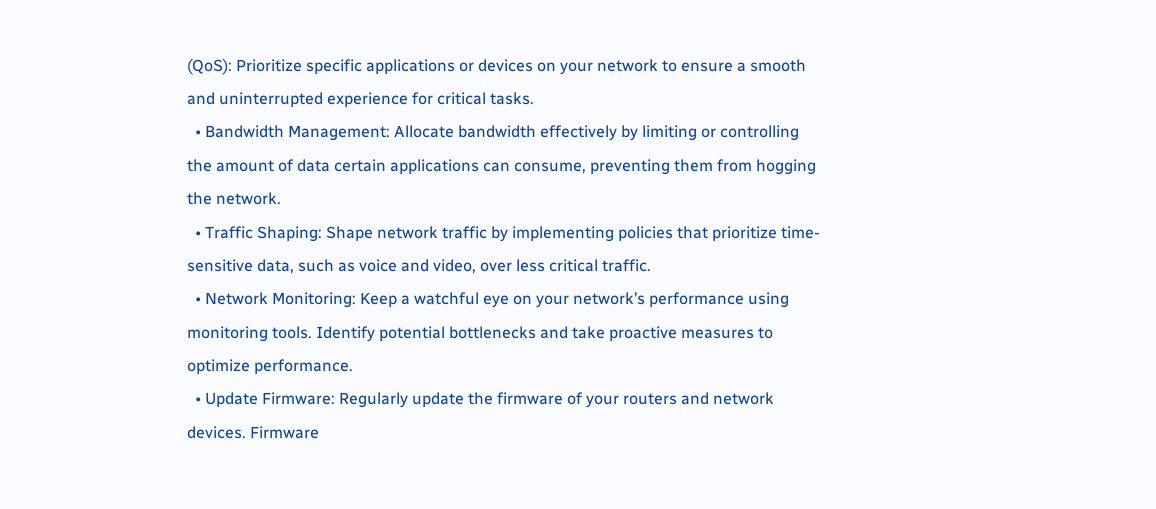(QoS): Prioritize specific applications or devices on your network to ensure a smooth and uninterrupted experience for critical tasks.
  • Bandwidth Management: Allocate bandwidth effectively by limiting or controlling the amount of data certain applications can consume, preventing them from hogging the network.
  • Traffic Shaping: Shape network traffic by implementing policies that prioritize time-sensitive data, such as voice and video, over less critical traffic.
  • Network Monitoring: Keep a watchful eye on your network’s performance using monitoring tools. Identify potential bottlenecks and take proactive measures to optimize performance.
  • Update Firmware: Regularly update the firmware of your routers and network devices. Firmware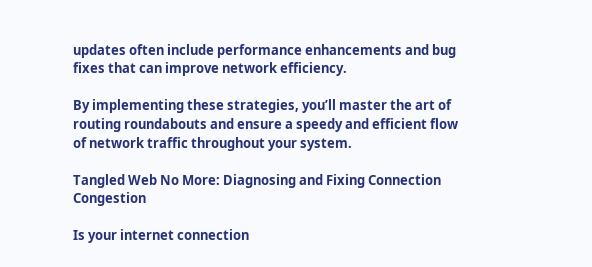updates often include performance enhancements and bug fixes that can improve network efficiency.

By implementing these strategies, you’ll master the art of routing roundabouts and ensure a speedy and efficient flow of network traffic throughout your system.

Tangled Web No More: Diagnosing and Fixing Connection Congestion

Is your internet connection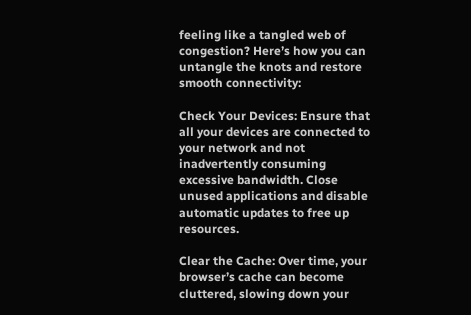feeling like a tangled web of congestion? Here’s how you can untangle the knots and restore smooth connectivity:

Check Your Devices: Ensure that all your devices are connected to your network and not inadvertently consuming excessive bandwidth. Close unused applications and disable automatic updates to free up resources.

Clear the Cache: Over time, your browser’s cache can become cluttered, slowing down your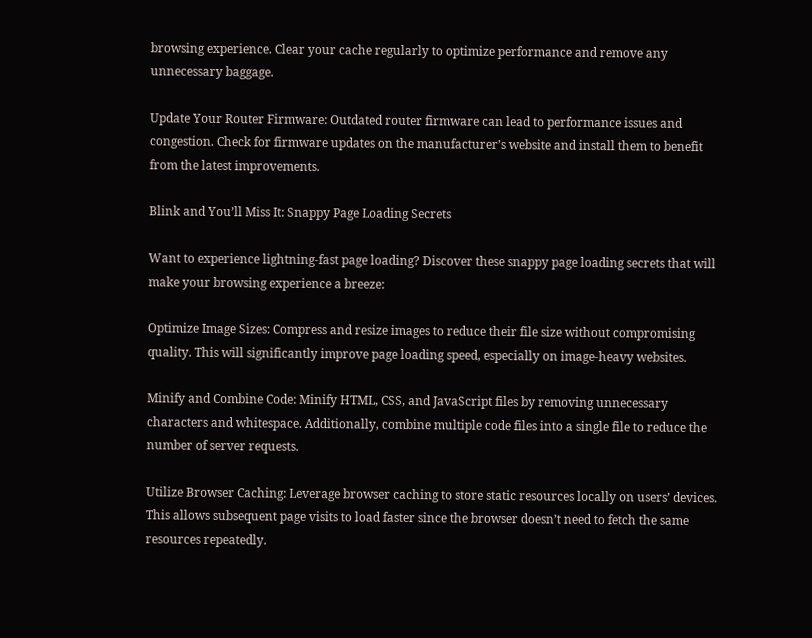browsing experience. Clear your cache regularly to optimize performance and remove any unnecessary baggage.

Update Your Router Firmware: Outdated router firmware can lead to performance issues and congestion. Check for firmware updates on the manufacturer’s website and install them to benefit from the latest improvements.

Blink and You’ll Miss It: Snappy Page Loading Secrets

Want to experience lightning-fast page loading? Discover these snappy page loading secrets that will make your browsing experience a breeze:

Optimize Image Sizes: Compress and resize images to reduce their file size without compromising quality. This will significantly improve page loading speed, especially on image-heavy websites.

Minify and Combine Code: Minify HTML, CSS, and JavaScript files by removing unnecessary characters and whitespace. Additionally, combine multiple code files into a single file to reduce the number of server requests.

Utilize Browser Caching: Leverage browser caching to store static resources locally on users’ devices. This allows subsequent page visits to load faster since the browser doesn’t need to fetch the same resources repeatedly.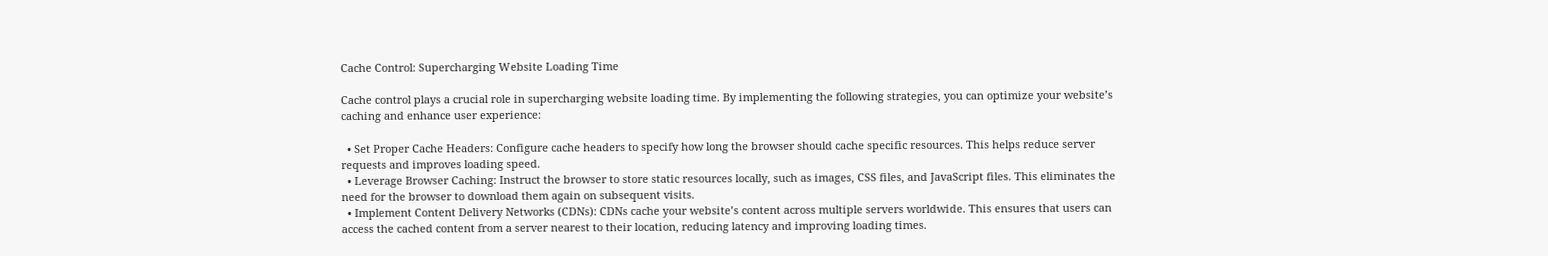Cache Control: Supercharging Website Loading Time

Cache control plays a crucial role in supercharging website loading time. By implementing the following strategies, you can optimize your website’s caching and enhance user experience:

  • Set Proper Cache Headers: Configure cache headers to specify how long the browser should cache specific resources. This helps reduce server requests and improves loading speed.
  • Leverage Browser Caching: Instruct the browser to store static resources locally, such as images, CSS files, and JavaScript files. This eliminates the need for the browser to download them again on subsequent visits.
  • Implement Content Delivery Networks (CDNs): CDNs cache your website’s content across multiple servers worldwide. This ensures that users can access the cached content from a server nearest to their location, reducing latency and improving loading times.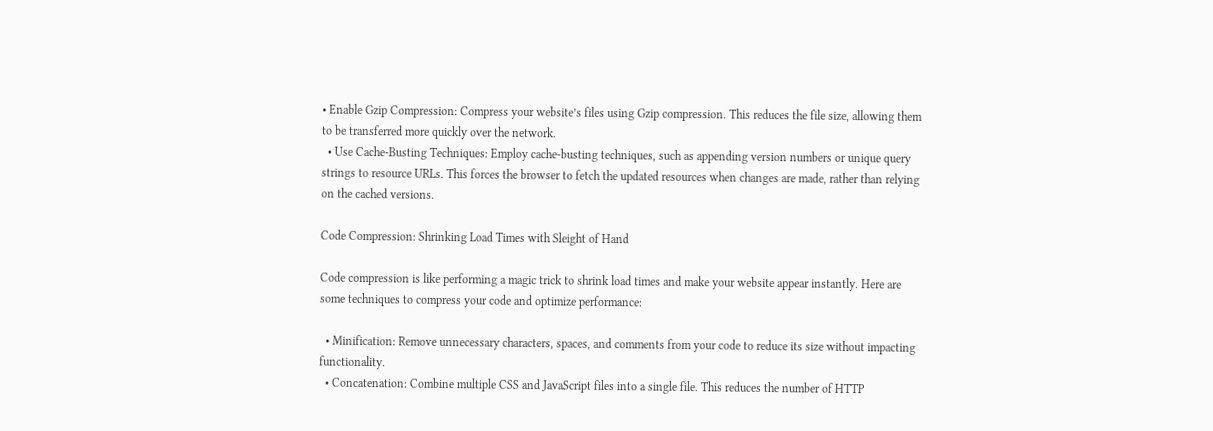• Enable Gzip Compression: Compress your website’s files using Gzip compression. This reduces the file size, allowing them to be transferred more quickly over the network.
  • Use Cache-Busting Techniques: Employ cache-busting techniques, such as appending version numbers or unique query strings to resource URLs. This forces the browser to fetch the updated resources when changes are made, rather than relying on the cached versions.

Code Compression: Shrinking Load Times with Sleight of Hand

Code compression is like performing a magic trick to shrink load times and make your website appear instantly. Here are some techniques to compress your code and optimize performance:

  • Minification: Remove unnecessary characters, spaces, and comments from your code to reduce its size without impacting functionality.
  • Concatenation: Combine multiple CSS and JavaScript files into a single file. This reduces the number of HTTP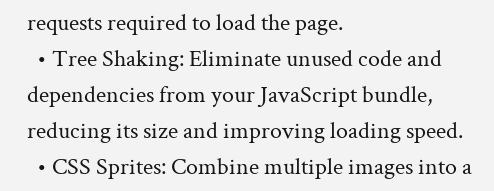requests required to load the page.
  • Tree Shaking: Eliminate unused code and dependencies from your JavaScript bundle, reducing its size and improving loading speed.
  • CSS Sprites: Combine multiple images into a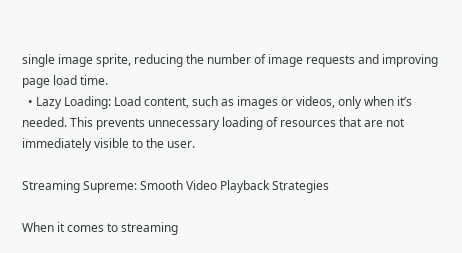single image sprite, reducing the number of image requests and improving page load time.
  • Lazy Loading: Load content, such as images or videos, only when it’s needed. This prevents unnecessary loading of resources that are not immediately visible to the user.

Streaming Supreme: Smooth Video Playback Strategies

When it comes to streaming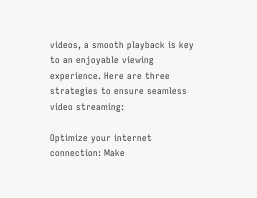videos, a smooth playback is key to an enjoyable viewing experience. Here are three strategies to ensure seamless video streaming:

Optimize your internet connection: Make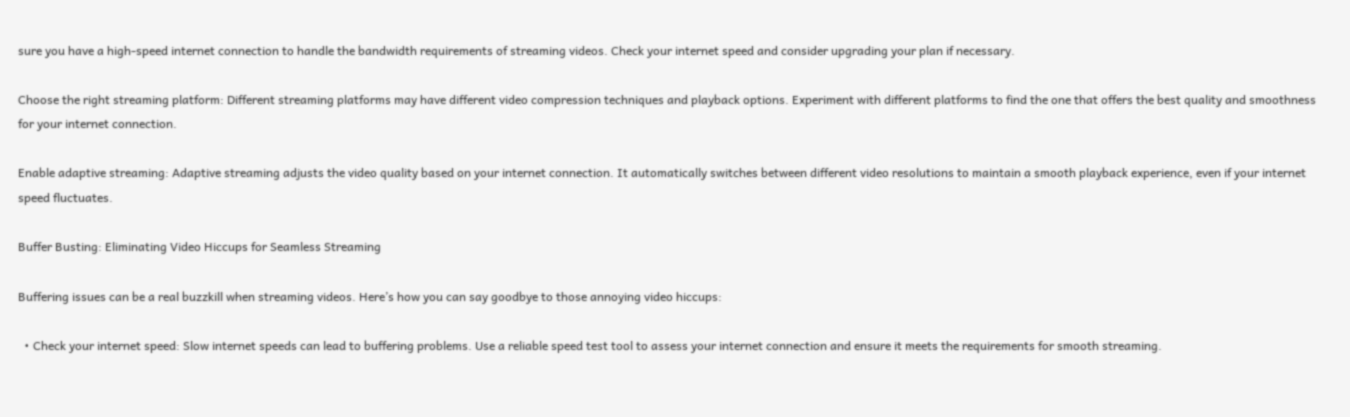sure you have a high-speed internet connection to handle the bandwidth requirements of streaming videos. Check your internet speed and consider upgrading your plan if necessary.

Choose the right streaming platform: Different streaming platforms may have different video compression techniques and playback options. Experiment with different platforms to find the one that offers the best quality and smoothness for your internet connection.

Enable adaptive streaming: Adaptive streaming adjusts the video quality based on your internet connection. It automatically switches between different video resolutions to maintain a smooth playback experience, even if your internet speed fluctuates.

Buffer Busting: Eliminating Video Hiccups for Seamless Streaming

Buffering issues can be a real buzzkill when streaming videos. Here’s how you can say goodbye to those annoying video hiccups:

  • Check your internet speed: Slow internet speeds can lead to buffering problems. Use a reliable speed test tool to assess your internet connection and ensure it meets the requirements for smooth streaming.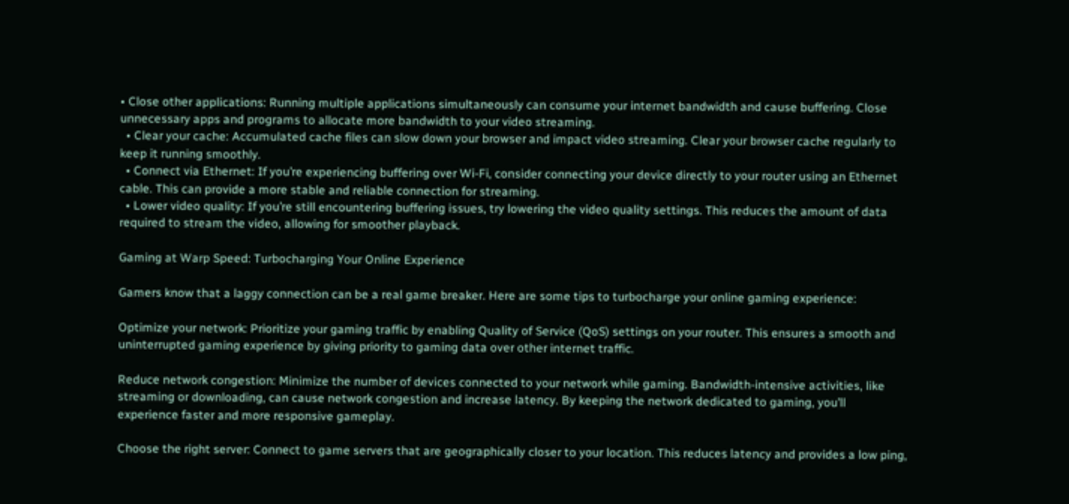• Close other applications: Running multiple applications simultaneously can consume your internet bandwidth and cause buffering. Close unnecessary apps and programs to allocate more bandwidth to your video streaming.
  • Clear your cache: Accumulated cache files can slow down your browser and impact video streaming. Clear your browser cache regularly to keep it running smoothly.
  • Connect via Ethernet: If you’re experiencing buffering over Wi-Fi, consider connecting your device directly to your router using an Ethernet cable. This can provide a more stable and reliable connection for streaming.
  • Lower video quality: If you’re still encountering buffering issues, try lowering the video quality settings. This reduces the amount of data required to stream the video, allowing for smoother playback.

Gaming at Warp Speed: Turbocharging Your Online Experience

Gamers know that a laggy connection can be a real game breaker. Here are some tips to turbocharge your online gaming experience:

Optimize your network: Prioritize your gaming traffic by enabling Quality of Service (QoS) settings on your router. This ensures a smooth and uninterrupted gaming experience by giving priority to gaming data over other internet traffic.

Reduce network congestion: Minimize the number of devices connected to your network while gaming. Bandwidth-intensive activities, like streaming or downloading, can cause network congestion and increase latency. By keeping the network dedicated to gaming, you’ll experience faster and more responsive gameplay.

Choose the right server: Connect to game servers that are geographically closer to your location. This reduces latency and provides a low ping,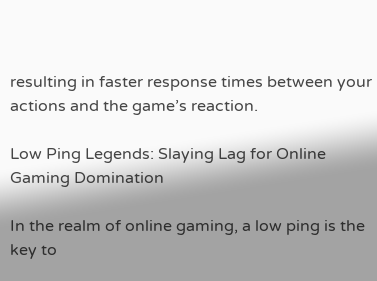resulting in faster response times between your actions and the game’s reaction.

Low Ping Legends: Slaying Lag for Online Gaming Domination

In the realm of online gaming, a low ping is the key to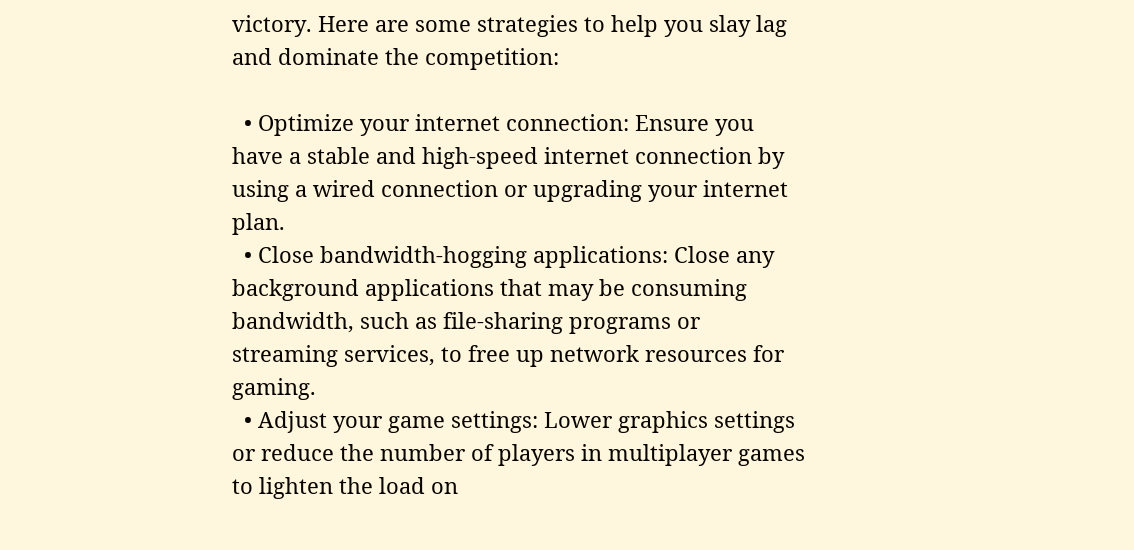victory. Here are some strategies to help you slay lag and dominate the competition:

  • Optimize your internet connection: Ensure you have a stable and high-speed internet connection by using a wired connection or upgrading your internet plan.
  • Close bandwidth-hogging applications: Close any background applications that may be consuming bandwidth, such as file-sharing programs or streaming services, to free up network resources for gaming.
  • Adjust your game settings: Lower graphics settings or reduce the number of players in multiplayer games to lighten the load on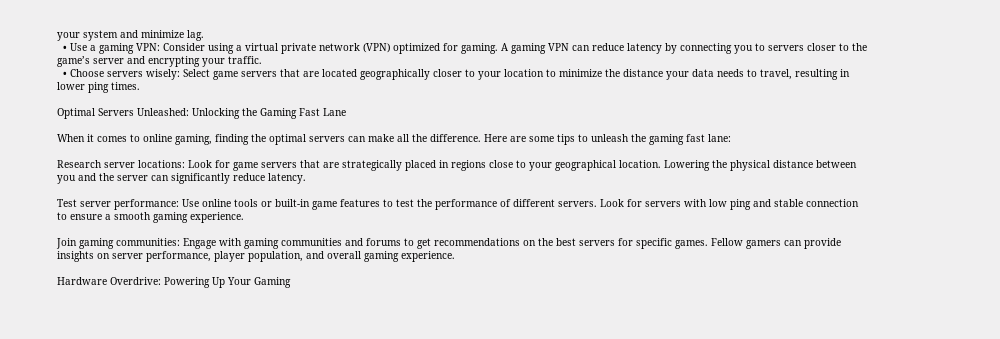your system and minimize lag.
  • Use a gaming VPN: Consider using a virtual private network (VPN) optimized for gaming. A gaming VPN can reduce latency by connecting you to servers closer to the game’s server and encrypting your traffic.
  • Choose servers wisely: Select game servers that are located geographically closer to your location to minimize the distance your data needs to travel, resulting in lower ping times.

Optimal Servers Unleashed: Unlocking the Gaming Fast Lane

When it comes to online gaming, finding the optimal servers can make all the difference. Here are some tips to unleash the gaming fast lane:

Research server locations: Look for game servers that are strategically placed in regions close to your geographical location. Lowering the physical distance between you and the server can significantly reduce latency.

Test server performance: Use online tools or built-in game features to test the performance of different servers. Look for servers with low ping and stable connection to ensure a smooth gaming experience.

Join gaming communities: Engage with gaming communities and forums to get recommendations on the best servers for specific games. Fellow gamers can provide insights on server performance, player population, and overall gaming experience.

Hardware Overdrive: Powering Up Your Gaming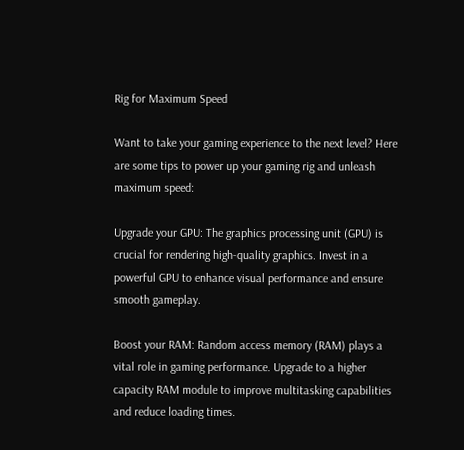Rig for Maximum Speed

Want to take your gaming experience to the next level? Here are some tips to power up your gaming rig and unleash maximum speed:

Upgrade your GPU: The graphics processing unit (GPU) is crucial for rendering high-quality graphics. Invest in a powerful GPU to enhance visual performance and ensure smooth gameplay.

Boost your RAM: Random access memory (RAM) plays a vital role in gaming performance. Upgrade to a higher capacity RAM module to improve multitasking capabilities and reduce loading times.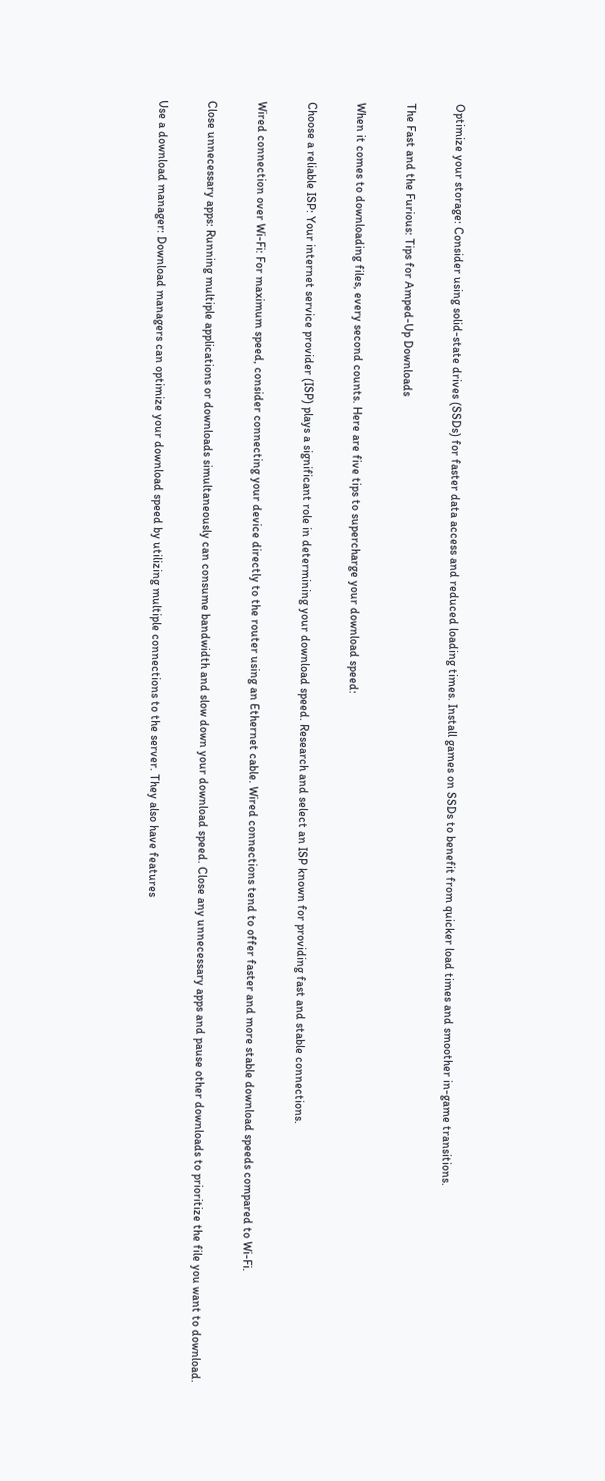Optimize your storage: Consider using solid-state drives (SSDs) for faster data access and reduced loading times. Install games on SSDs to benefit from quicker load times and smoother in-game transitions.

The Fast and the Furious: Tips for Amped-Up Downloads

When it comes to downloading files, every second counts. Here are five tips to supercharge your download speed:

Choose a reliable ISP: Your internet service provider (ISP) plays a significant role in determining your download speed. Research and select an ISP known for providing fast and stable connections.

Wired connection over Wi-Fi: For maximum speed, consider connecting your device directly to the router using an Ethernet cable. Wired connections tend to offer faster and more stable download speeds compared to Wi-Fi.

Close unnecessary apps: Running multiple applications or downloads simultaneously can consume bandwidth and slow down your download speed. Close any unnecessary apps and pause other downloads to prioritize the file you want to download.

Use a download manager: Download managers can optimize your download speed by utilizing multiple connections to the server. They also have features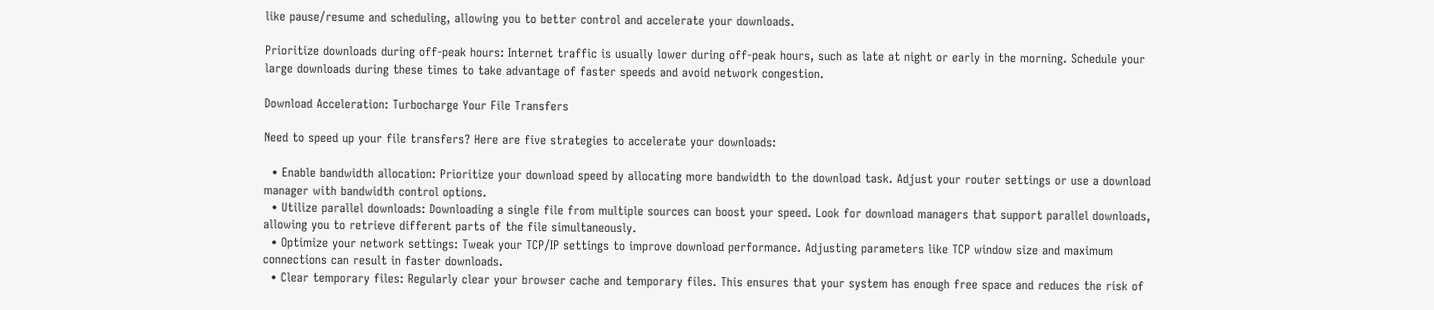like pause/resume and scheduling, allowing you to better control and accelerate your downloads.

Prioritize downloads during off-peak hours: Internet traffic is usually lower during off-peak hours, such as late at night or early in the morning. Schedule your large downloads during these times to take advantage of faster speeds and avoid network congestion.

Download Acceleration: Turbocharge Your File Transfers

Need to speed up your file transfers? Here are five strategies to accelerate your downloads:

  • Enable bandwidth allocation: Prioritize your download speed by allocating more bandwidth to the download task. Adjust your router settings or use a download manager with bandwidth control options.
  • Utilize parallel downloads: Downloading a single file from multiple sources can boost your speed. Look for download managers that support parallel downloads, allowing you to retrieve different parts of the file simultaneously.
  • Optimize your network settings: Tweak your TCP/IP settings to improve download performance. Adjusting parameters like TCP window size and maximum connections can result in faster downloads.
  • Clear temporary files: Regularly clear your browser cache and temporary files. This ensures that your system has enough free space and reduces the risk of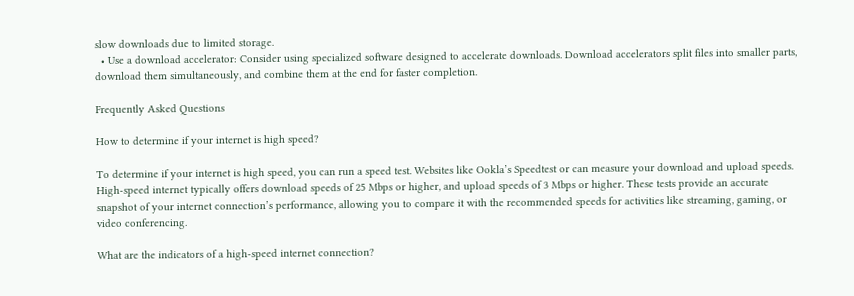slow downloads due to limited storage.
  • Use a download accelerator: Consider using specialized software designed to accelerate downloads. Download accelerators split files into smaller parts, download them simultaneously, and combine them at the end for faster completion.

Frequently Asked Questions

How to determine if your internet is high speed?

To determine if your internet is high speed, you can run a speed test. Websites like Ookla’s Speedtest or can measure your download and upload speeds. High-speed internet typically offers download speeds of 25 Mbps or higher, and upload speeds of 3 Mbps or higher. These tests provide an accurate snapshot of your internet connection’s performance, allowing you to compare it with the recommended speeds for activities like streaming, gaming, or video conferencing.

What are the indicators of a high-speed internet connection?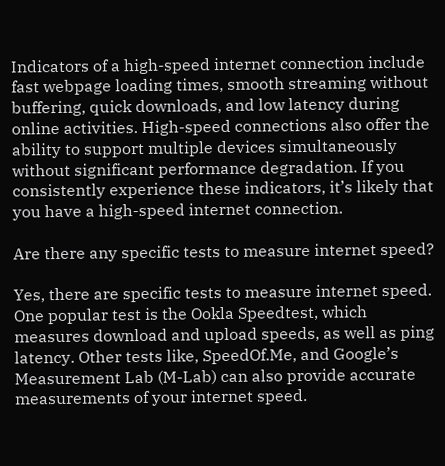Indicators of a high-speed internet connection include fast webpage loading times, smooth streaming without buffering, quick downloads, and low latency during online activities. High-speed connections also offer the ability to support multiple devices simultaneously without significant performance degradation. If you consistently experience these indicators, it’s likely that you have a high-speed internet connection.

Are there any specific tests to measure internet speed?

Yes, there are specific tests to measure internet speed. One popular test is the Ookla Speedtest, which measures download and upload speeds, as well as ping latency. Other tests like, SpeedOf.Me, and Google’s Measurement Lab (M-Lab) can also provide accurate measurements of your internet speed.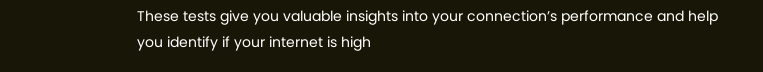These tests give you valuable insights into your connection’s performance and help you identify if your internet is high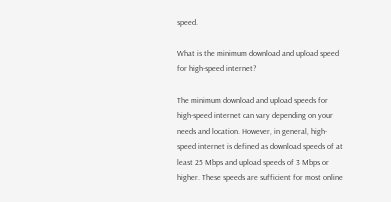speed.

What is the minimum download and upload speed for high-speed internet?

The minimum download and upload speeds for high-speed internet can vary depending on your needs and location. However, in general, high-speed internet is defined as download speeds of at least 25 Mbps and upload speeds of 3 Mbps or higher. These speeds are sufficient for most online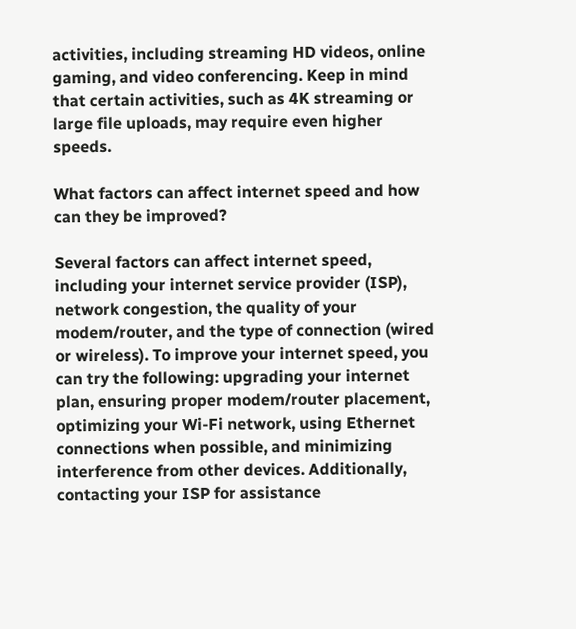activities, including streaming HD videos, online gaming, and video conferencing. Keep in mind that certain activities, such as 4K streaming or large file uploads, may require even higher speeds.

What factors can affect internet speed and how can they be improved?

Several factors can affect internet speed, including your internet service provider (ISP), network congestion, the quality of your modem/router, and the type of connection (wired or wireless). To improve your internet speed, you can try the following: upgrading your internet plan, ensuring proper modem/router placement, optimizing your Wi-Fi network, using Ethernet connections when possible, and minimizing interference from other devices. Additionally, contacting your ISP for assistance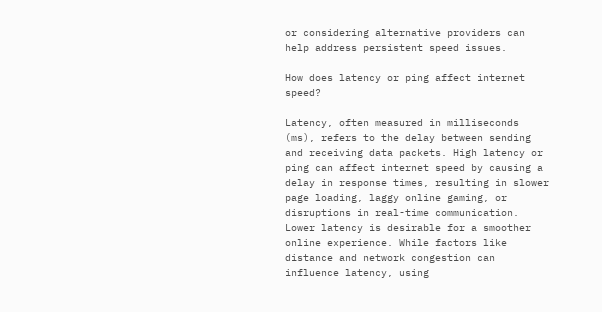or considering alternative providers can help address persistent speed issues.

How does latency or ping affect internet speed?

Latency, often measured in milliseconds (ms), refers to the delay between sending and receiving data packets. High latency or ping can affect internet speed by causing a delay in response times, resulting in slower page loading, laggy online gaming, or disruptions in real-time communication. Lower latency is desirable for a smoother online experience. While factors like distance and network congestion can influence latency, using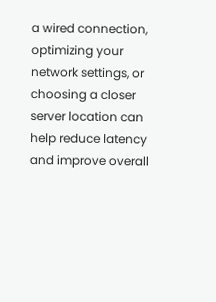a wired connection, optimizing your network settings, or choosing a closer server location can help reduce latency and improve overall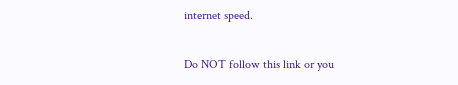internet speed.

Do NOT follow this link or you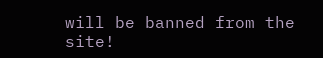will be banned from the site!